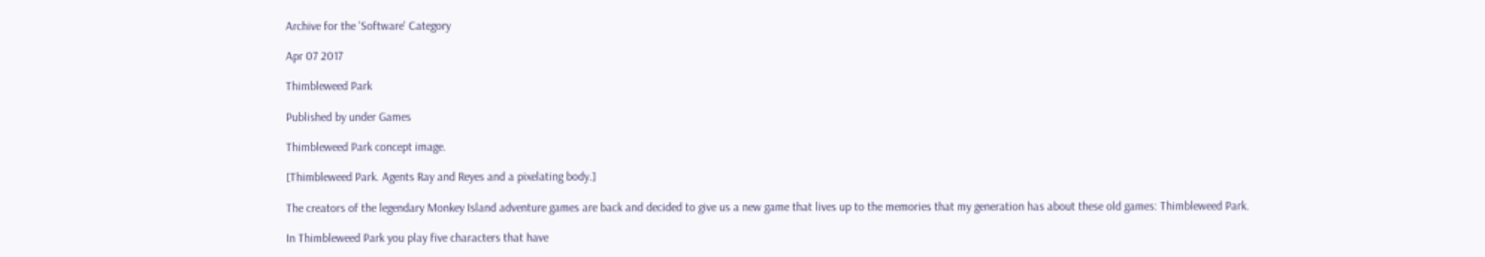Archive for the 'Software' Category

Apr 07 2017

Thimbleweed Park

Published by under Games

Thimbleweed Park concept image.

[Thimbleweed Park. Agents Ray and Reyes and a pixelating body.]

The creators of the legendary Monkey Island adventure games are back and decided to give us a new game that lives up to the memories that my generation has about these old games: Thimbleweed Park.

In Thimbleweed Park you play five characters that have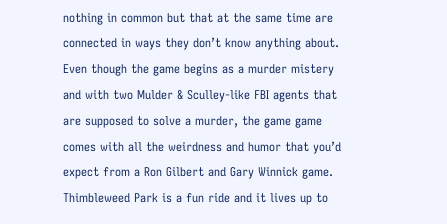nothing in common but that at the same time are connected in ways they don’t know anything about. Even though the game begins as a murder mistery and with two Mulder & Sculley-like FBI agents that are supposed to solve a murder, the game game comes with all the weirdness and humor that you’d expect from a Ron Gilbert and Gary Winnick game. Thimbleweed Park is a fun ride and it lives up to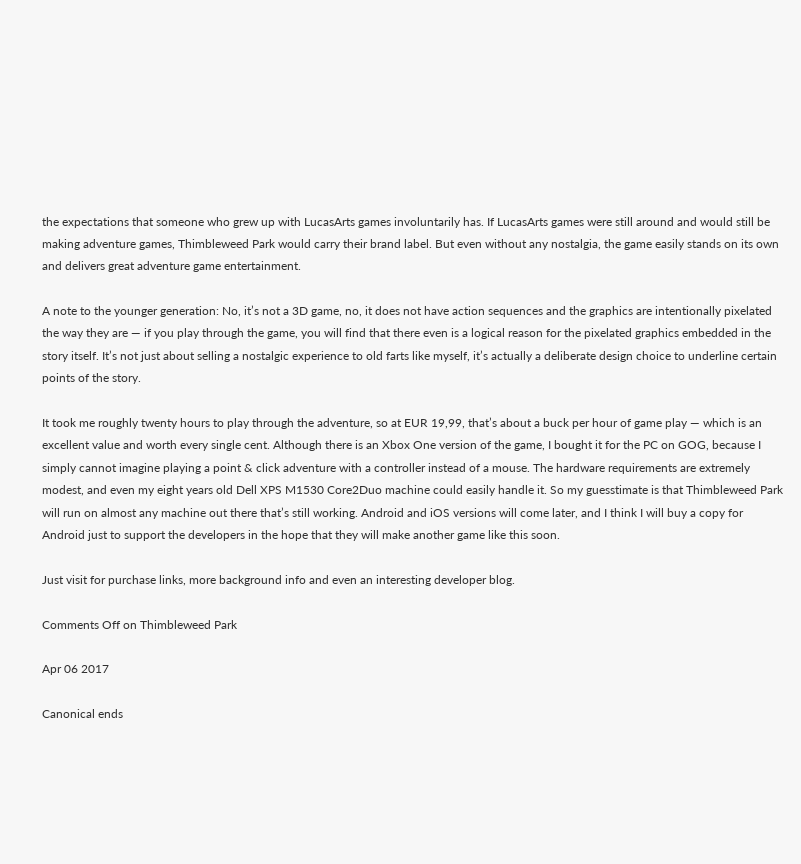the expectations that someone who grew up with LucasArts games involuntarily has. If LucasArts games were still around and would still be making adventure games, Thimbleweed Park would carry their brand label. But even without any nostalgia, the game easily stands on its own and delivers great adventure game entertainment.

A note to the younger generation: No, it’s not a 3D game, no, it does not have action sequences and the graphics are intentionally pixelated the way they are — if you play through the game, you will find that there even is a logical reason for the pixelated graphics embedded in the story itself. It’s not just about selling a nostalgic experience to old farts like myself, it’s actually a deliberate design choice to underline certain points of the story.

It took me roughly twenty hours to play through the adventure, so at EUR 19,99, that’s about a buck per hour of game play — which is an excellent value and worth every single cent. Although there is an Xbox One version of the game, I bought it for the PC on GOG, because I simply cannot imagine playing a point & click adventure with a controller instead of a mouse. The hardware requirements are extremely modest, and even my eight years old Dell XPS M1530 Core2Duo machine could easily handle it. So my guesstimate is that Thimbleweed Park will run on almost any machine out there that’s still working. Android and iOS versions will come later, and I think I will buy a copy for Android just to support the developers in the hope that they will make another game like this soon.

Just visit for purchase links, more background info and even an interesting developer blog.

Comments Off on Thimbleweed Park

Apr 06 2017

Canonical ends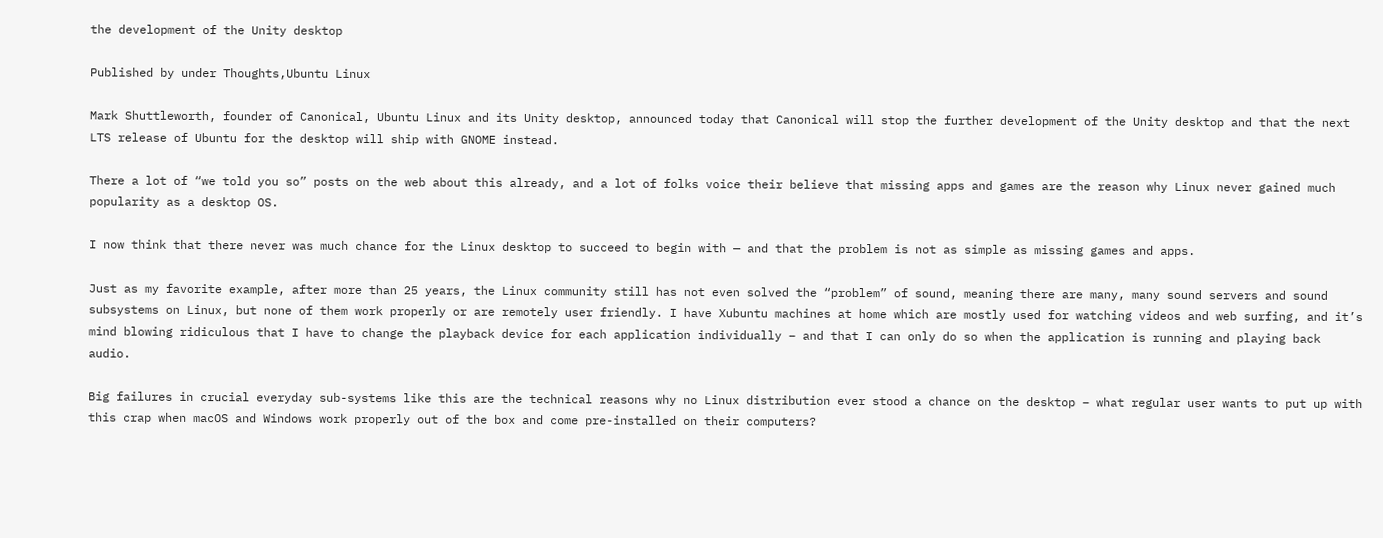the development of the Unity desktop

Published by under Thoughts,Ubuntu Linux

Mark Shuttleworth, founder of Canonical, Ubuntu Linux and its Unity desktop, announced today that Canonical will stop the further development of the Unity desktop and that the next LTS release of Ubuntu for the desktop will ship with GNOME instead.

There a lot of “we told you so” posts on the web about this already, and a lot of folks voice their believe that missing apps and games are the reason why Linux never gained much popularity as a desktop OS.

I now think that there never was much chance for the Linux desktop to succeed to begin with — and that the problem is not as simple as missing games and apps.

Just as my favorite example, after more than 25 years, the Linux community still has not even solved the “problem” of sound, meaning there are many, many sound servers and sound subsystems on Linux, but none of them work properly or are remotely user friendly. I have Xubuntu machines at home which are mostly used for watching videos and web surfing, and it’s mind blowing ridiculous that I have to change the playback device for each application individually – and that I can only do so when the application is running and playing back audio.

Big failures in crucial everyday sub-systems like this are the technical reasons why no Linux distribution ever stood a chance on the desktop – what regular user wants to put up with this crap when macOS and Windows work properly out of the box and come pre-installed on their computers?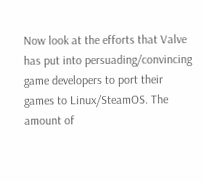Now look at the efforts that Valve has put into persuading/convincing game developers to port their games to Linux/SteamOS. The amount of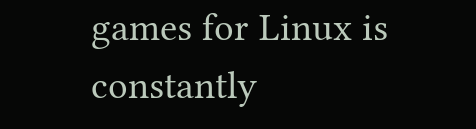games for Linux is constantly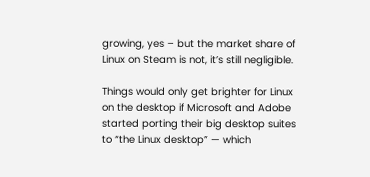growing, yes – but the market share of Linux on Steam is not, it’s still negligible.

Things would only get brighter for Linux on the desktop if Microsoft and Adobe started porting their big desktop suites to “the Linux desktop” — which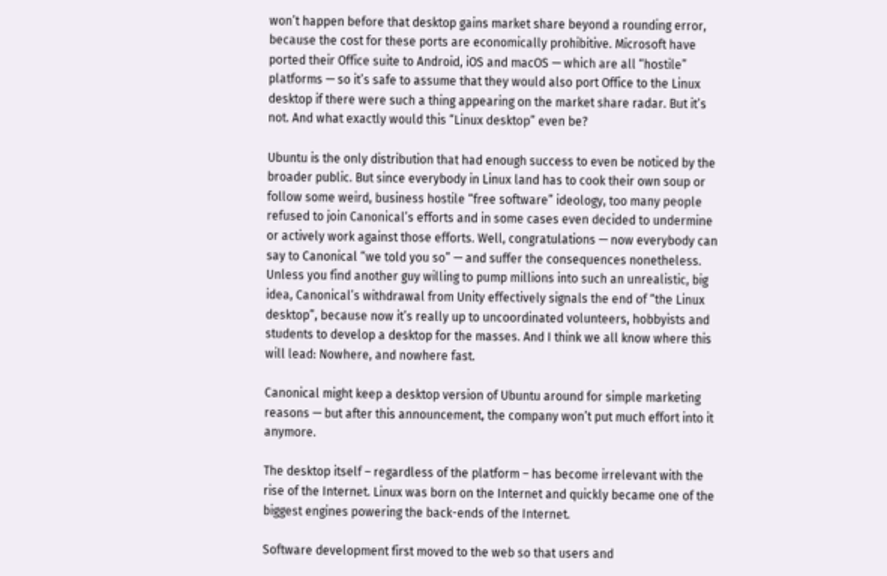won’t happen before that desktop gains market share beyond a rounding error, because the cost for these ports are economically prohibitive. Microsoft have ported their Office suite to Android, iOS and macOS — which are all “hostile” platforms — so it’s safe to assume that they would also port Office to the Linux desktop if there were such a thing appearing on the market share radar. But it’s not. And what exactly would this “Linux desktop” even be?

Ubuntu is the only distribution that had enough success to even be noticed by the broader public. But since everybody in Linux land has to cook their own soup or follow some weird, business hostile “free software” ideology, too many people refused to join Canonical’s efforts and in some cases even decided to undermine or actively work against those efforts. Well, congratulations — now everybody can say to Canonical “we told you so” — and suffer the consequences nonetheless. Unless you find another guy willing to pump millions into such an unrealistic, big idea, Canonical’s withdrawal from Unity effectively signals the end of “the Linux desktop”, because now it’s really up to uncoordinated volunteers, hobbyists and students to develop a desktop for the masses. And I think we all know where this will lead: Nowhere, and nowhere fast.

Canonical might keep a desktop version of Ubuntu around for simple marketing reasons — but after this announcement, the company won’t put much effort into it anymore.

The desktop itself – regardless of the platform – has become irrelevant with the rise of the Internet. Linux was born on the Internet and quickly became one of the biggest engines powering the back-ends of the Internet.

Software development first moved to the web so that users and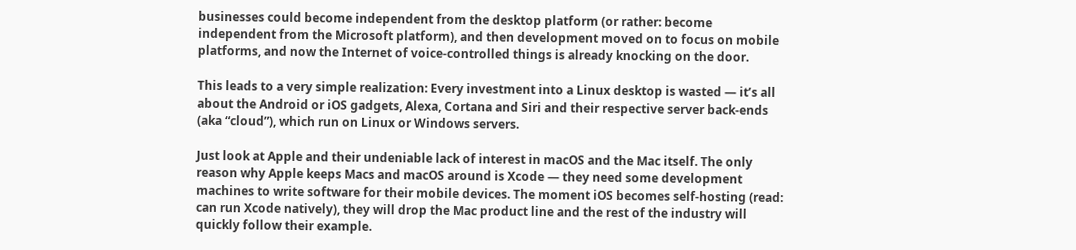businesses could become independent from the desktop platform (or rather: become independent from the Microsoft platform), and then development moved on to focus on mobile platforms, and now the Internet of voice-controlled things is already knocking on the door.

This leads to a very simple realization: Every investment into a Linux desktop is wasted — it’s all about the Android or iOS gadgets, Alexa, Cortana and Siri and their respective server back-ends (aka “cloud”), which run on Linux or Windows servers.

Just look at Apple and their undeniable lack of interest in macOS and the Mac itself. The only reason why Apple keeps Macs and macOS around is Xcode — they need some development machines to write software for their mobile devices. The moment iOS becomes self-hosting (read: can run Xcode natively), they will drop the Mac product line and the rest of the industry will quickly follow their example.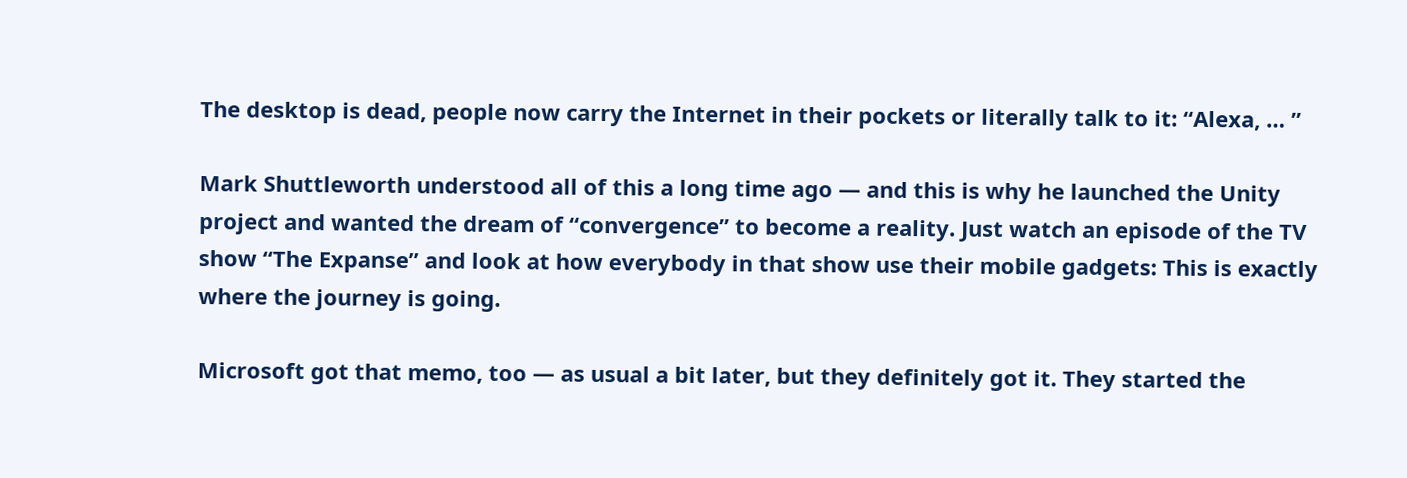The desktop is dead, people now carry the Internet in their pockets or literally talk to it: “Alexa, … ”

Mark Shuttleworth understood all of this a long time ago — and this is why he launched the Unity project and wanted the dream of “convergence” to become a reality. Just watch an episode of the TV show “The Expanse” and look at how everybody in that show use their mobile gadgets: This is exactly where the journey is going.

Microsoft got that memo, too — as usual a bit later, but they definitely got it. They started the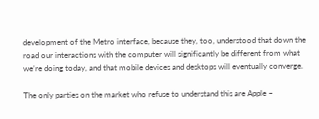development of the Metro interface, because they, too, understood that down the road our interactions with the computer will significantly be different from what we’re doing today, and that mobile devices and desktops will eventually converge.

The only parties on the market who refuse to understand this are Apple –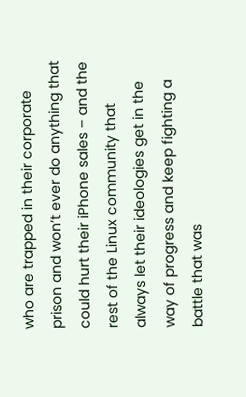who are trapped in their corporate prison and won’t ever do anything that could hurt their iPhone sales – and the rest of the Linux community that always let their ideologies get in the way of progress and keep fighting a battle that was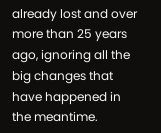already lost and over more than 25 years ago, ignoring all the big changes that have happened in the meantime.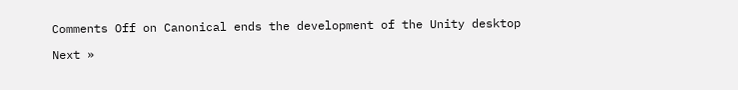Comments Off on Canonical ends the development of the Unity desktop

Next »